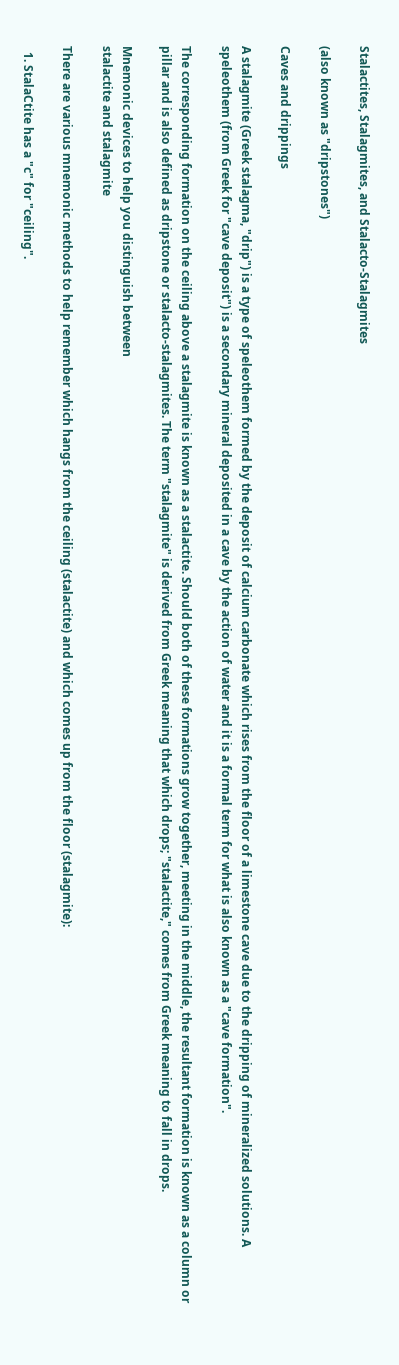Stalactites, Stalagmites, and Stalacto-Stalagmites

(also known as "dripstones")

Caves and drippings

A stalagmite (Greek stalagma, "drip") is a type of speleothem formed by the deposit of calcium carbonate which rises from the floor of a limestone cave due to the dripping of mineralized solutions. A speleothem (from Greek for "cave deposit") is a secondary mineral deposited in a cave by the action of water and it is a formal term for what is also known as a "cave formation".

The corresponding formation on the ceiling above a stalagmite is known as a stalactite. Should both of these formations grow together, meeting in the middle, the resultant formation is known as a column or pillar and is also defined as dripstone or stalacto-stalagmites. The term "stalagmite" is derived from Greek meaning that which drops; "stalactite," comes from Greek meaning to fall in drops.

Mnemonic devices to help you distinguish between
stalactite and stalagmite

There are various mnemonic methods to help remember which hangs from the ceiling (stalactite) and which comes up from the floor (stalagmite):

  1. StalaCtite has a "c" for "ceiling".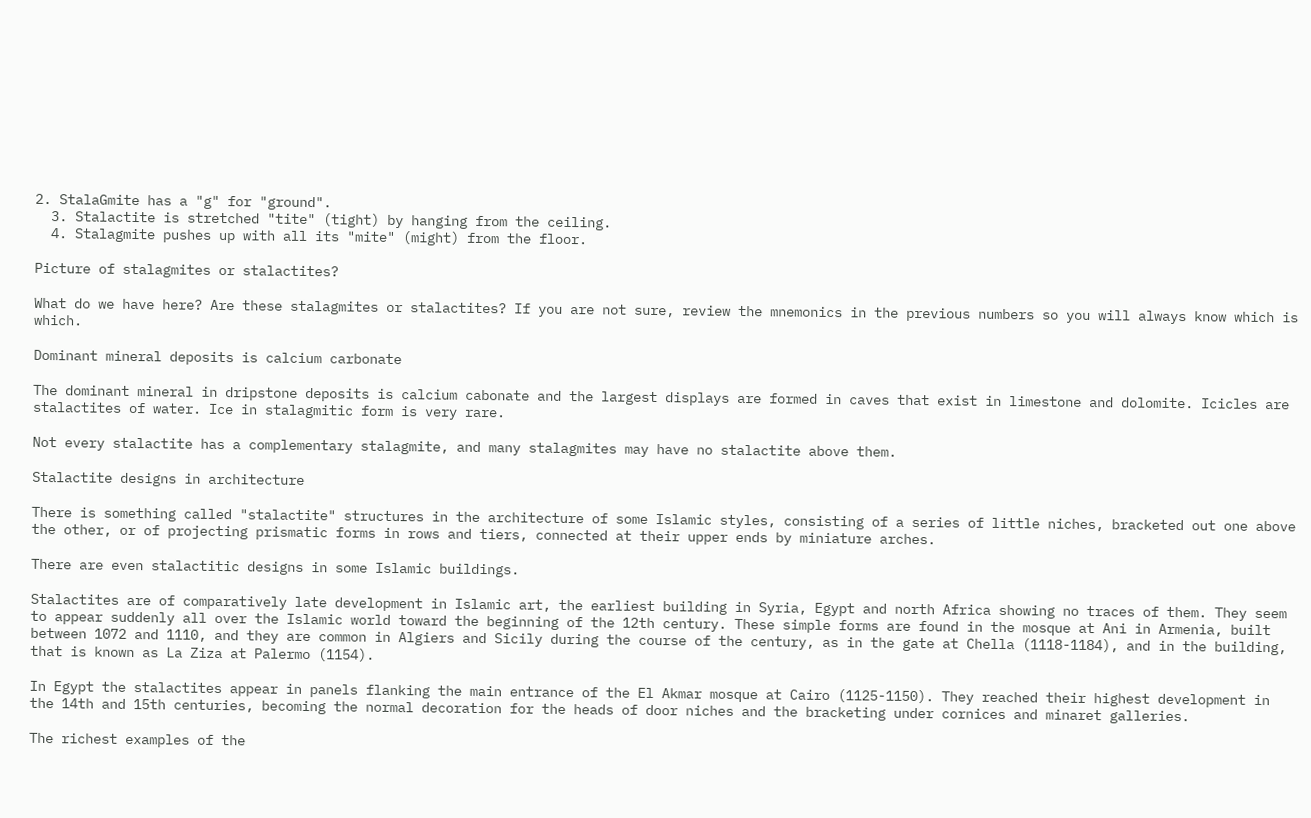2. StalaGmite has a "g" for "ground".
  3. Stalactite is stretched "tite" (tight) by hanging from the ceiling.
  4. Stalagmite pushes up with all its "mite" (might) from the floor.

Picture of stalagmites or stalactites?

What do we have here? Are these stalagmites or stalactites? If you are not sure, review the mnemonics in the previous numbers so you will always know which is which.

Dominant mineral deposits is calcium carbonate

The dominant mineral in dripstone deposits is calcium cabonate and the largest displays are formed in caves that exist in limestone and dolomite. Icicles are stalactites of water. Ice in stalagmitic form is very rare.

Not every stalactite has a complementary stalagmite, and many stalagmites may have no stalactite above them.

Stalactite designs in architecture

There is something called "stalactite" structures in the architecture of some Islamic styles, consisting of a series of little niches, bracketed out one above the other, or of projecting prismatic forms in rows and tiers, connected at their upper ends by miniature arches.

There are even stalactitic designs in some Islamic buildings.

Stalactites are of comparatively late development in Islamic art, the earliest building in Syria, Egypt and north Africa showing no traces of them. They seem to appear suddenly all over the Islamic world toward the beginning of the 12th century. These simple forms are found in the mosque at Ani in Armenia, built between 1072 and 1110, and they are common in Algiers and Sicily during the course of the century, as in the gate at Chella (1118-1184), and in the building, that is known as La Ziza at Palermo (1154).

In Egypt the stalactites appear in panels flanking the main entrance of the El Akmar mosque at Cairo (1125-1150). They reached their highest development in the 14th and 15th centuries, becoming the normal decoration for the heads of door niches and the bracketing under cornices and minaret galleries.

The richest examples of the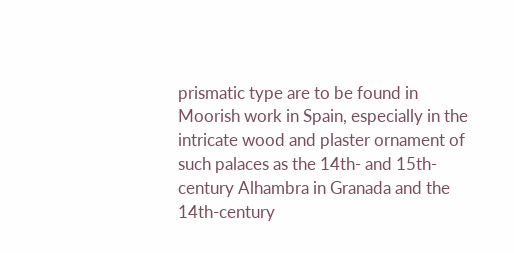prismatic type are to be found in Moorish work in Spain, especially in the intricate wood and plaster ornament of such palaces as the 14th- and 15th-century Alhambra in Granada and the 14th-century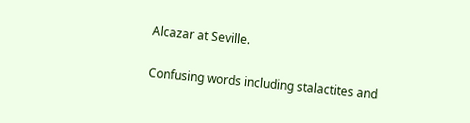Alcazar at Seville.

Confusing words including stalactites and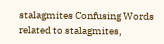stalagmites Confusing Words related to stalagmites,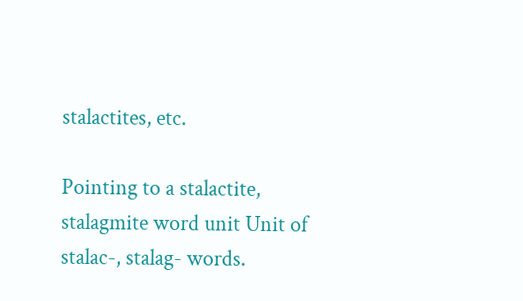stalactites, etc.

Pointing to a stalactite, stalagmite word unit Unit of stalac-, stalag- words.